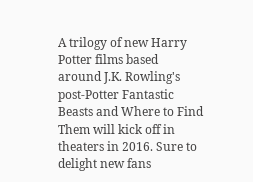A trilogy of new Harry Potter films based around J.K. Rowling's post-Potter Fantastic Beasts and Where to Find Them will kick off in theaters in 2016. Sure to delight new fans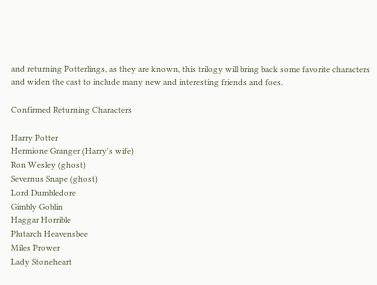and returning Potterlings, as they are known, this trilogy will bring back some favorite characters and widen the cast to include many new and interesting friends and foes.

Confirmed Returning Characters

Harry Potter
Hermione Granger (Harry's wife)
Ron Wesley (ghost)
Severnus Snape (ghost)
Lord Dumbledore
Gimbly Goblin
Haggar Horrible
Plutarch Heavensbee
Miles Prower
Lady Stoneheart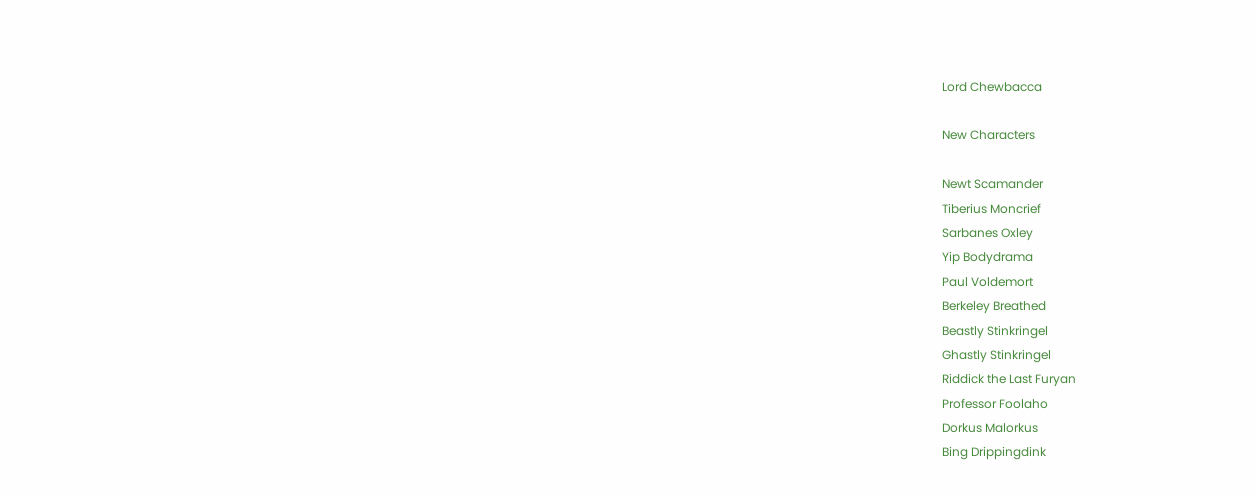Lord Chewbacca

New Characters

Newt Scamander
Tiberius Moncrief
Sarbanes Oxley
Yip Bodydrama
Paul Voldemort
Berkeley Breathed
Beastly Stinkringel
Ghastly Stinkringel
Riddick the Last Furyan
Professor Foolaho
Dorkus Malorkus
Bing Drippingdink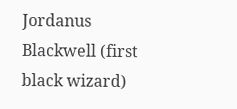Jordanus Blackwell (first black wizard)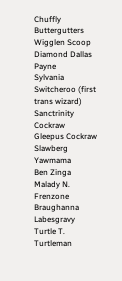Chuffly Buttergutters
Wigglen Scoop
Diamond Dallas Payne
Sylvania Switcheroo (first trans wizard)
Sanctrinity Cockraw
Gleepus Cockraw
Slawberg Yawmama
Ben Zinga
Malady N. Frenzone
Braughanna Labesgravy
Turtle T. Turtleman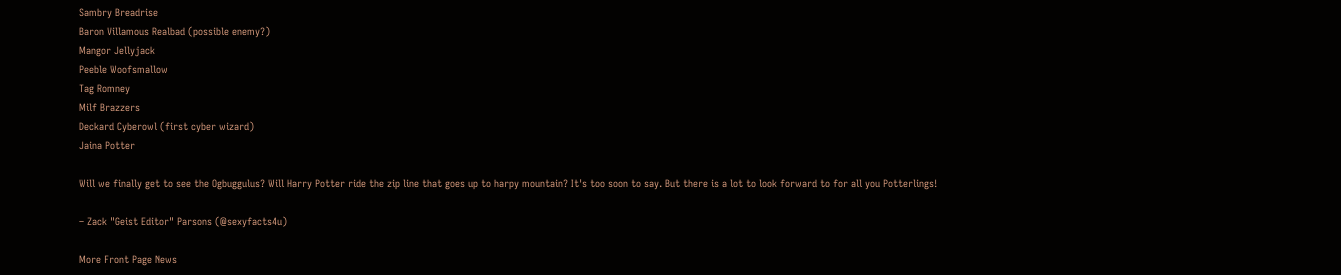Sambry Breadrise
Baron Villamous Realbad (possible enemy?)
Mangor Jellyjack
Peeble Woofsmallow
Tag Romney
Milf Brazzers
Deckard Cyberowl (first cyber wizard)
Jaina Potter

Will we finally get to see the Ogbuggulus? Will Harry Potter ride the zip line that goes up to harpy mountain? It's too soon to say. But there is a lot to look forward to for all you Potterlings!

– Zack "Geist Editor" Parsons (@sexyfacts4u)

More Front Page News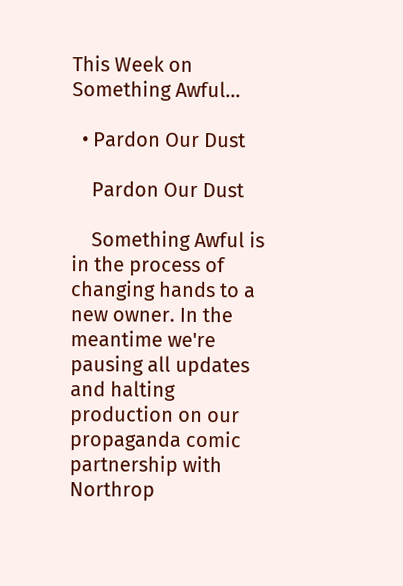This Week on Something Awful...

  • Pardon Our Dust

    Pardon Our Dust

    Something Awful is in the process of changing hands to a new owner. In the meantime we're pausing all updates and halting production on our propaganda comic partnership with Northrop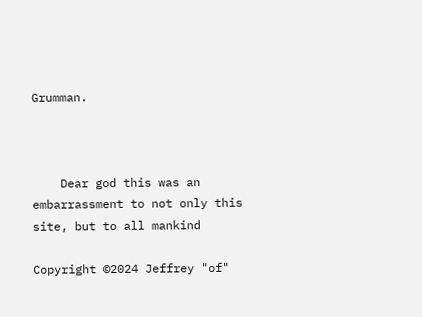Grumman.



    Dear god this was an embarrassment to not only this site, but to all mankind

Copyright ©2024 Jeffrey "of"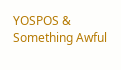YOSPOS & Something Awful